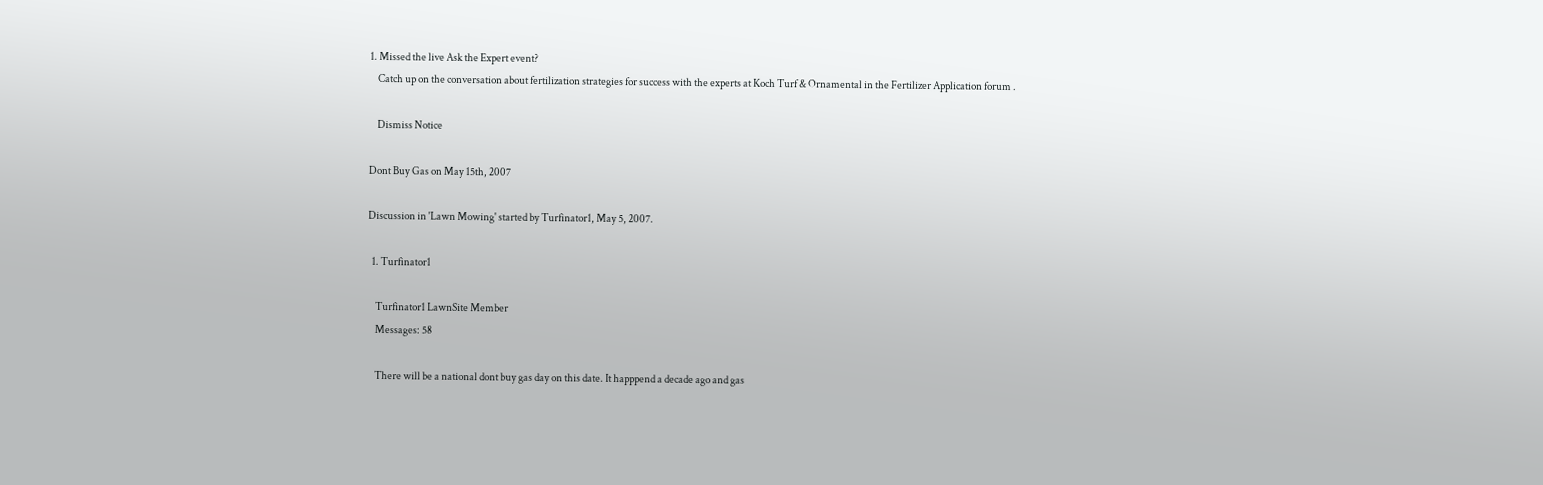1. Missed the live Ask the Expert event?
    Catch up on the conversation about fertilization strategies for success with the experts at Koch Turf & Ornamental in the Fertilizer Application forum .

    Dismiss Notice

Dont Buy Gas on May 15th, 2007

Discussion in 'Lawn Mowing' started by Turfinator1, May 5, 2007.

  1. Turfinator1

    Turfinator1 LawnSite Member
    Messages: 58

    There will be a national dont buy gas day on this date. It happpend a decade ago and gas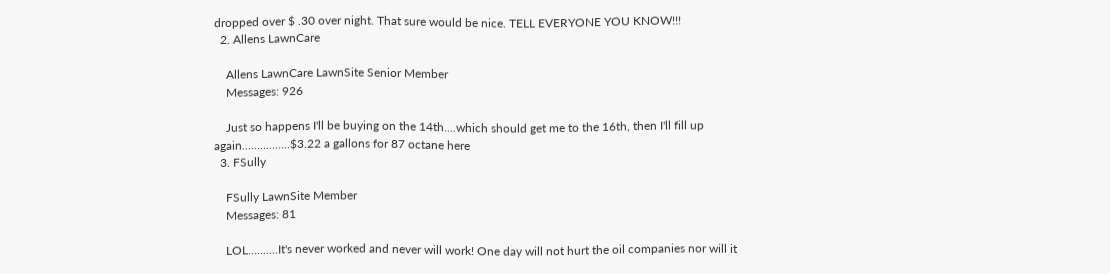dropped over $ .30 over night. That sure would be nice. TELL EVERYONE YOU KNOW!!!
  2. Allens LawnCare

    Allens LawnCare LawnSite Senior Member
    Messages: 926

    Just so happens I'll be buying on the 14th....which should get me to the 16th, then I'll fill up again................$3.22 a gallons for 87 octane here
  3. FSully

    FSully LawnSite Member
    Messages: 81

    LOL..........It's never worked and never will work! One day will not hurt the oil companies nor will it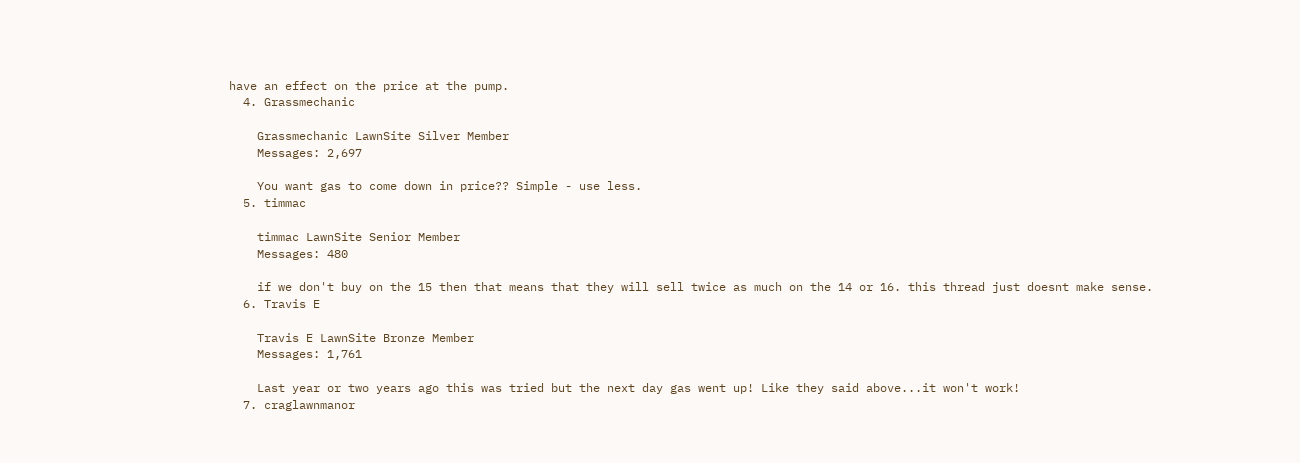have an effect on the price at the pump.
  4. Grassmechanic

    Grassmechanic LawnSite Silver Member
    Messages: 2,697

    You want gas to come down in price?? Simple - use less.
  5. timmac

    timmac LawnSite Senior Member
    Messages: 480

    if we don't buy on the 15 then that means that they will sell twice as much on the 14 or 16. this thread just doesnt make sense.
  6. Travis E

    Travis E LawnSite Bronze Member
    Messages: 1,761

    Last year or two years ago this was tried but the next day gas went up! Like they said above...it won't work!
  7. craglawnmanor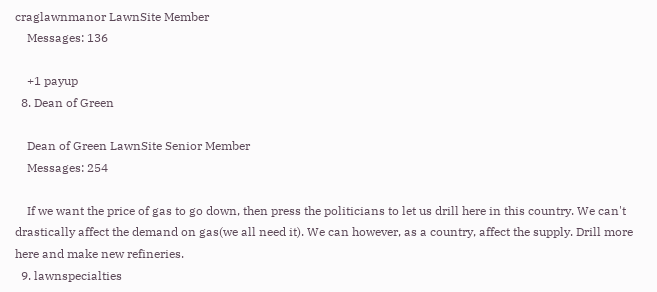craglawnmanor LawnSite Member
    Messages: 136

    +1 payup
  8. Dean of Green

    Dean of Green LawnSite Senior Member
    Messages: 254

    If we want the price of gas to go down, then press the politicians to let us drill here in this country. We can't drastically affect the demand on gas(we all need it). We can however, as a country, affect the supply. Drill more here and make new refineries.
  9. lawnspecialties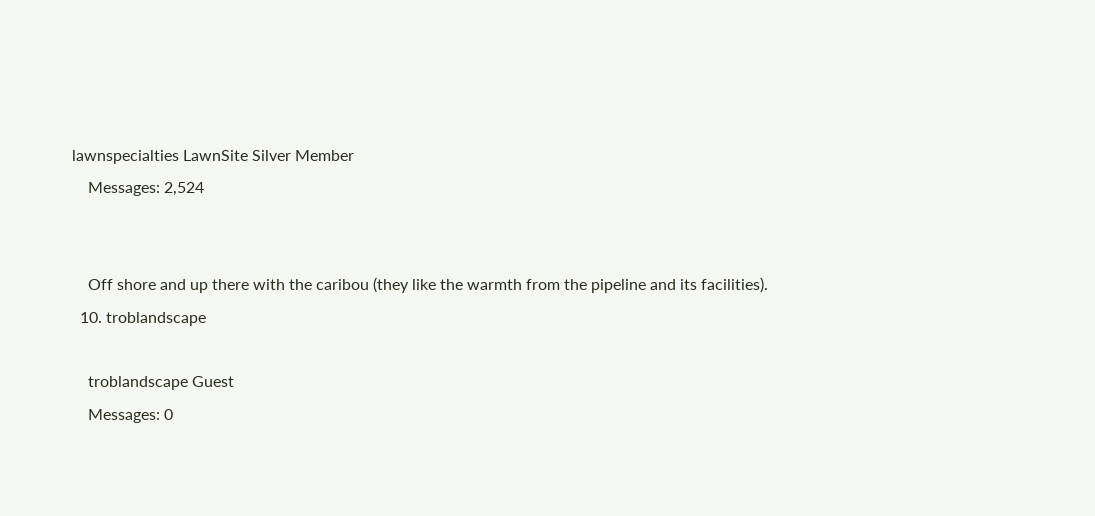lawnspecialties LawnSite Silver Member
    Messages: 2,524


    Off shore and up there with the caribou (they like the warmth from the pipeline and its facilities).
  10. troblandscape

    troblandscape Guest
    Messages: 0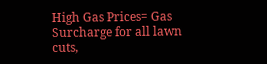High Gas Prices= Gas Surcharge for all lawn cuts,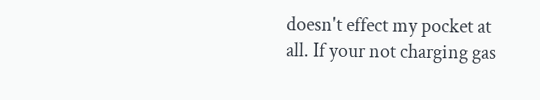doesn't effect my pocket at all. If your not charging gas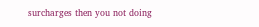surcharges then you not doing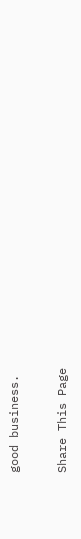good business.

Share This Page